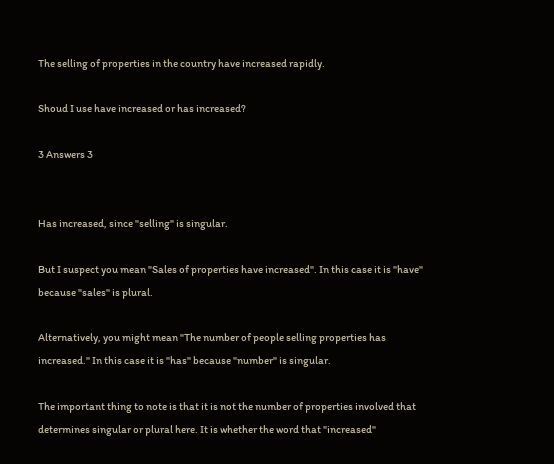The selling of properties in the country have increased rapidly.

Shoud I use have increased or has increased?

3 Answers 3


Has increased, since "selling" is singular.

But I suspect you mean "Sales of properties have increased". In this case it is "have" because "sales" is plural.

Alternatively, you might mean "The number of people selling properties has increased." In this case it is "has" because "number" is singular.

The important thing to note is that it is not the number of properties involved that determines singular or plural here. It is whether the word that "increased"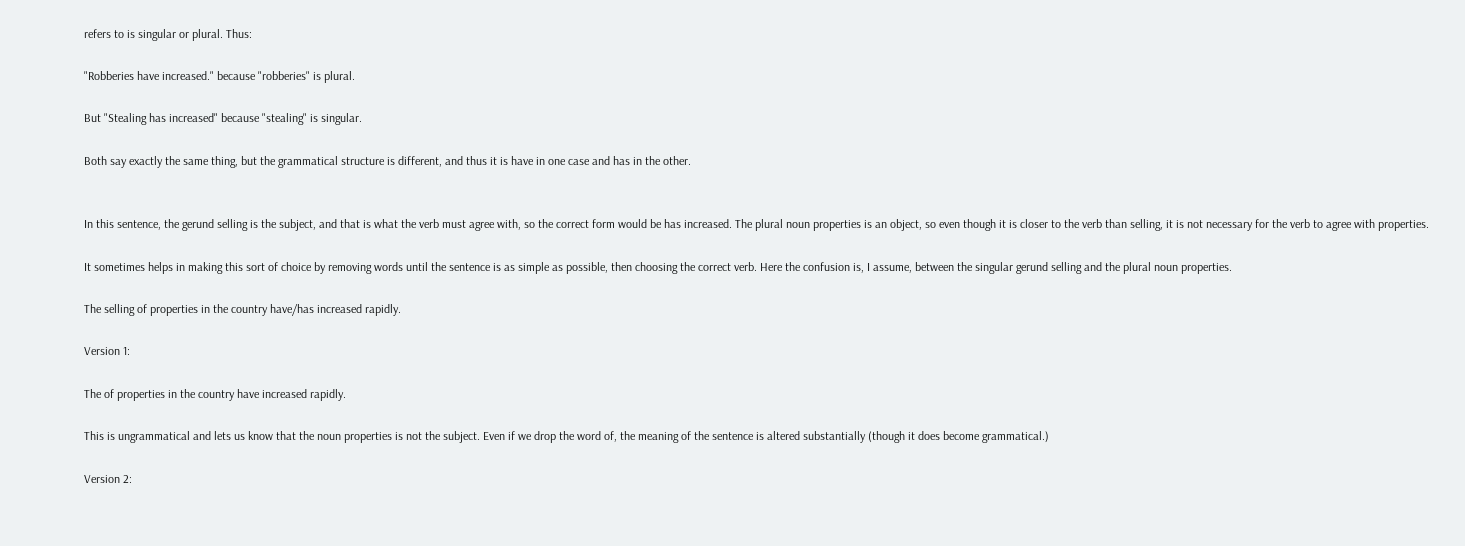refers to is singular or plural. Thus:

"Robberies have increased." because "robberies" is plural.

But "Stealing has increased" because "stealing" is singular.

Both say exactly the same thing, but the grammatical structure is different, and thus it is have in one case and has in the other.


In this sentence, the gerund selling is the subject, and that is what the verb must agree with, so the correct form would be has increased. The plural noun properties is an object, so even though it is closer to the verb than selling, it is not necessary for the verb to agree with properties.

It sometimes helps in making this sort of choice by removing words until the sentence is as simple as possible, then choosing the correct verb. Here the confusion is, I assume, between the singular gerund selling and the plural noun properties.

The selling of properties in the country have/has increased rapidly.

Version 1:

The of properties in the country have increased rapidly.

This is ungrammatical and lets us know that the noun properties is not the subject. Even if we drop the word of, the meaning of the sentence is altered substantially (though it does become grammatical.)

Version 2: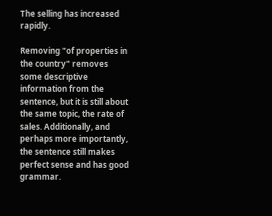The selling has increased rapidly.

Removing "of properties in the country" removes some descriptive information from the sentence, but it is still about the same topic, the rate of sales. Additionally, and perhaps more importantly, the sentence still makes perfect sense and has good grammar.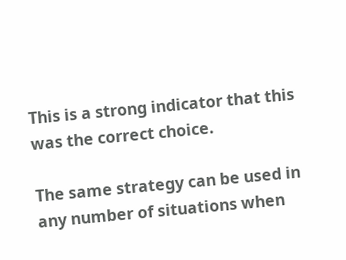This is a strong indicator that this was the correct choice.

The same strategy can be used in any number of situations when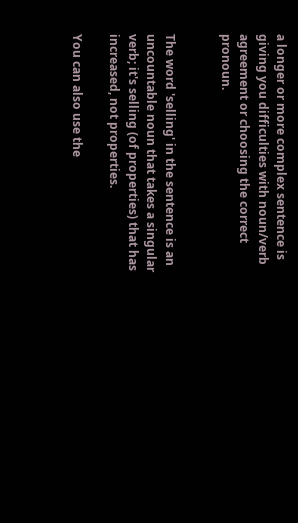a longer or more complex sentence is giving you difficulties with noun/verb agreement or choosing the correct pronoun.


The word 'selling' in the sentence is an uncountable noun that takes a singular verb; it's selling (of properties) that has increased, not properties.

You can also use the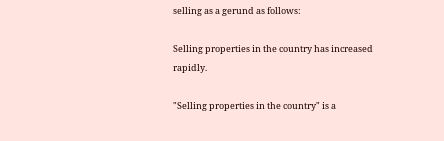selling as a gerund as follows:

Selling properties in the country has increased rapidly.

"Selling properties in the country" is a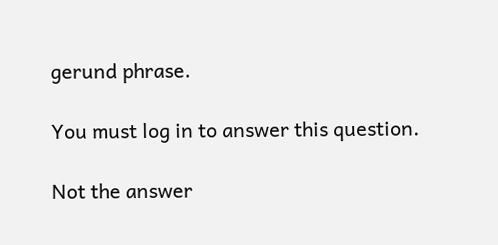gerund phrase.

You must log in to answer this question.

Not the answer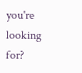you're looking for?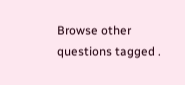Browse other questions tagged .